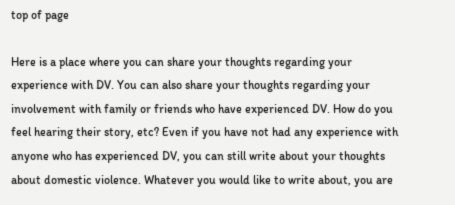top of page

Here is a place where you can share your thoughts regarding your experience with DV. You can also share your thoughts regarding your involvement with family or friends who have experienced DV. How do you feel hearing their story, etc? Even if you have not had any experience with anyone who has experienced DV, you can still write about your thoughts about domestic violence. Whatever you would like to write about, you are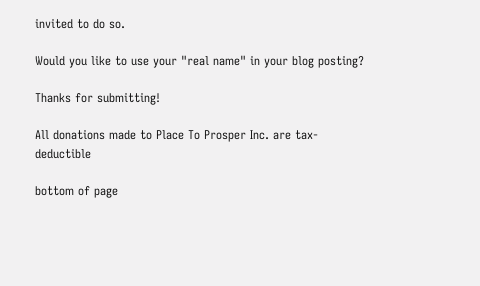invited to do so.

Would you like to use your "real name" in your blog posting?

Thanks for submitting!

All donations made to Place To Prosper Inc. are tax-deductible

bottom of page